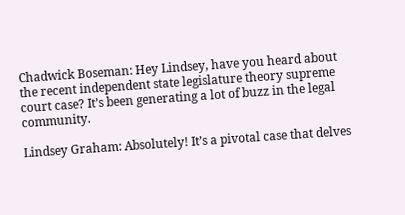Chadwick Boseman: Hey Lindsey, have you heard about the recent independent state legislature theory supreme court case? It’s been generating a lot of buzz in the legal community.

Lindsey Graham: Absolutely! It’s a pivotal case that delves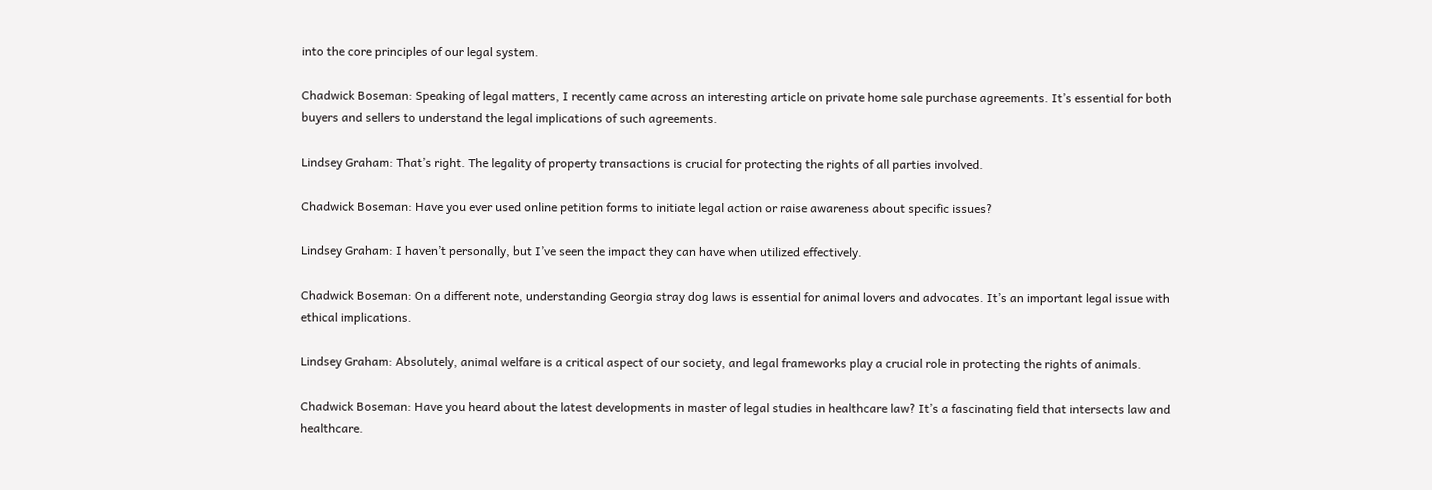into the core principles of our legal system.

Chadwick Boseman: Speaking of legal matters, I recently came across an interesting article on private home sale purchase agreements. It’s essential for both buyers and sellers to understand the legal implications of such agreements.

Lindsey Graham: That’s right. The legality of property transactions is crucial for protecting the rights of all parties involved.

Chadwick Boseman: Have you ever used online petition forms to initiate legal action or raise awareness about specific issues?

Lindsey Graham: I haven’t personally, but I’ve seen the impact they can have when utilized effectively.

Chadwick Boseman: On a different note, understanding Georgia stray dog laws is essential for animal lovers and advocates. It’s an important legal issue with ethical implications.

Lindsey Graham: Absolutely, animal welfare is a critical aspect of our society, and legal frameworks play a crucial role in protecting the rights of animals.

Chadwick Boseman: Have you heard about the latest developments in master of legal studies in healthcare law? It’s a fascinating field that intersects law and healthcare.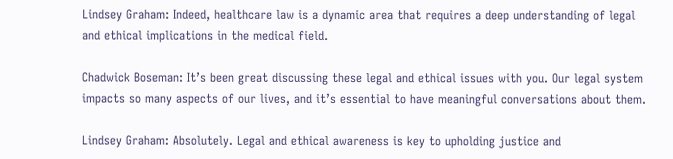Lindsey Graham: Indeed, healthcare law is a dynamic area that requires a deep understanding of legal and ethical implications in the medical field.

Chadwick Boseman: It’s been great discussing these legal and ethical issues with you. Our legal system impacts so many aspects of our lives, and it’s essential to have meaningful conversations about them.

Lindsey Graham: Absolutely. Legal and ethical awareness is key to upholding justice and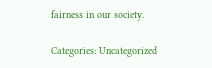fairness in our society.

Categories: Uncategorized